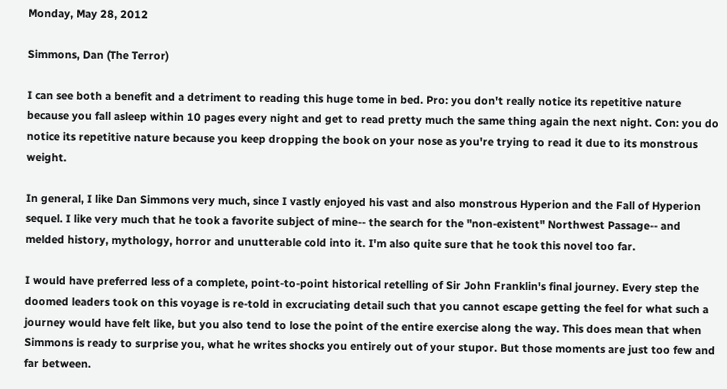Monday, May 28, 2012

Simmons, Dan (The Terror)

I can see both a benefit and a detriment to reading this huge tome in bed. Pro: you don't really notice its repetitive nature because you fall asleep within 10 pages every night and get to read pretty much the same thing again the next night. Con: you do notice its repetitive nature because you keep dropping the book on your nose as you're trying to read it due to its monstrous weight.

In general, I like Dan Simmons very much, since I vastly enjoyed his vast and also monstrous Hyperion and the Fall of Hyperion sequel. I like very much that he took a favorite subject of mine-- the search for the "non-existent" Northwest Passage-- and melded history, mythology, horror and unutterable cold into it. I'm also quite sure that he took this novel too far.

I would have preferred less of a complete, point-to-point historical retelling of Sir John Franklin's final journey. Every step the doomed leaders took on this voyage is re-told in excruciating detail such that you cannot escape getting the feel for what such a journey would have felt like, but you also tend to lose the point of the entire exercise along the way. This does mean that when Simmons is ready to surprise you, what he writes shocks you entirely out of your stupor. But those moments are just too few and far between.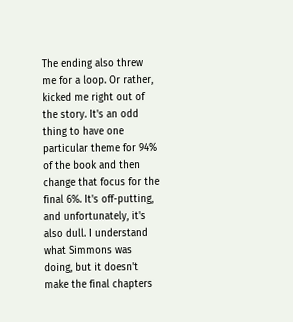The ending also threw me for a loop. Or rather, kicked me right out of the story. It's an odd thing to have one particular theme for 94% of the book and then change that focus for the final 6%. It's off-putting, and unfortunately, it's also dull. I understand what Simmons was doing, but it doesn't make the final chapters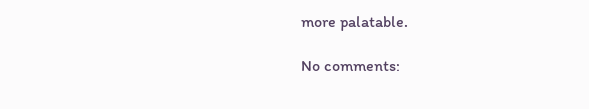more palatable.

No comments: